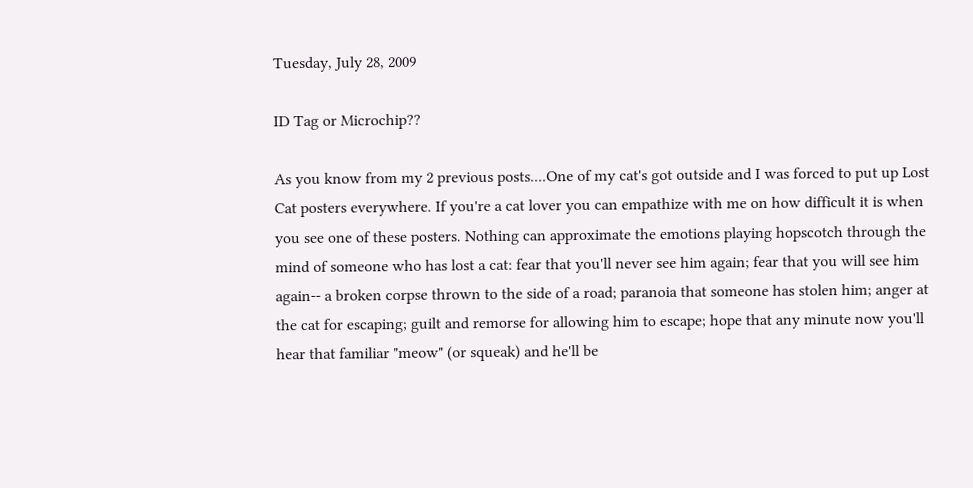Tuesday, July 28, 2009

ID Tag or Microchip??

As you know from my 2 previous posts....One of my cat's got outside and I was forced to put up Lost Cat posters everywhere. If you're a cat lover you can empathize with me on how difficult it is when you see one of these posters. Nothing can approximate the emotions playing hopscotch through the mind of someone who has lost a cat: fear that you'll never see him again; fear that you will see him again-- a broken corpse thrown to the side of a road; paranoia that someone has stolen him; anger at the cat for escaping; guilt and remorse for allowing him to escape; hope that any minute now you'll hear that familiar "meow" (or squeak) and he'll be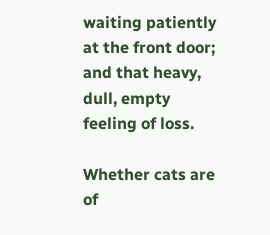waiting patiently at the front door; and that heavy, dull, empty feeling of loss.

Whether cats are of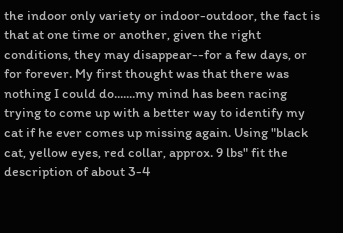the indoor only variety or indoor-outdoor, the fact is that at one time or another, given the right conditions, they may disappear--for a few days, or for forever. My first thought was that there was nothing I could do.......my mind has been racing trying to come up with a better way to identify my cat if he ever comes up missing again. Using "black cat, yellow eyes, red collar, approx. 9 lbs" fit the description of about 3-4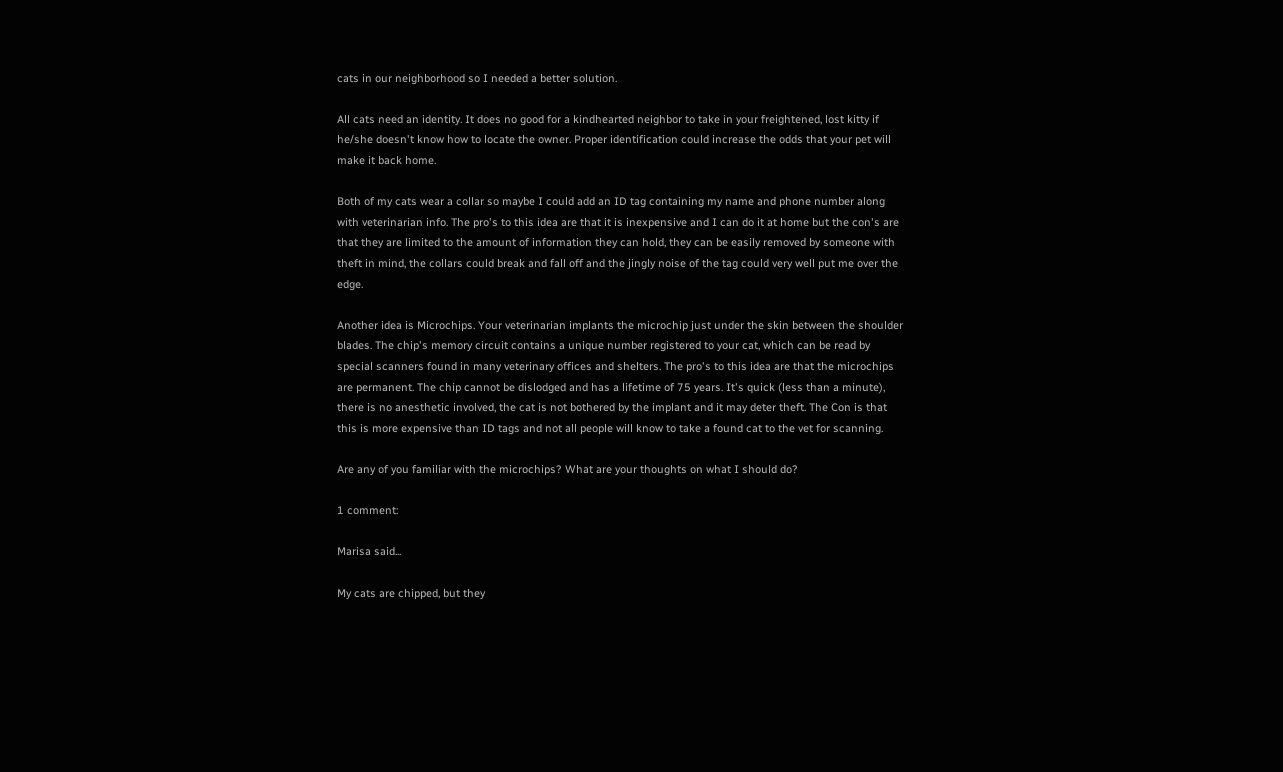cats in our neighborhood so I needed a better solution.

All cats need an identity. It does no good for a kindhearted neighbor to take in your freightened, lost kitty if he/she doesn't know how to locate the owner. Proper identification could increase the odds that your pet will make it back home.

Both of my cats wear a collar so maybe I could add an ID tag containing my name and phone number along with veterinarian info. The pro's to this idea are that it is inexpensive and I can do it at home but the con's are that they are limited to the amount of information they can hold, they can be easily removed by someone with theft in mind, the collars could break and fall off and the jingly noise of the tag could very well put me over the edge.

Another idea is Microchips. Your veterinarian implants the microchip just under the skin between the shoulder blades. The chip's memory circuit contains a unique number registered to your cat, which can be read by special scanners found in many veterinary offices and shelters. The pro's to this idea are that the microchips are permanent. The chip cannot be dislodged and has a lifetime of 75 years. It's quick (less than a minute), there is no anesthetic involved, the cat is not bothered by the implant and it may deter theft. The Con is that this is more expensive than ID tags and not all people will know to take a found cat to the vet for scanning.

Are any of you familiar with the microchips? What are your thoughts on what I should do?

1 comment:

Marisa said...

My cats are chipped, but they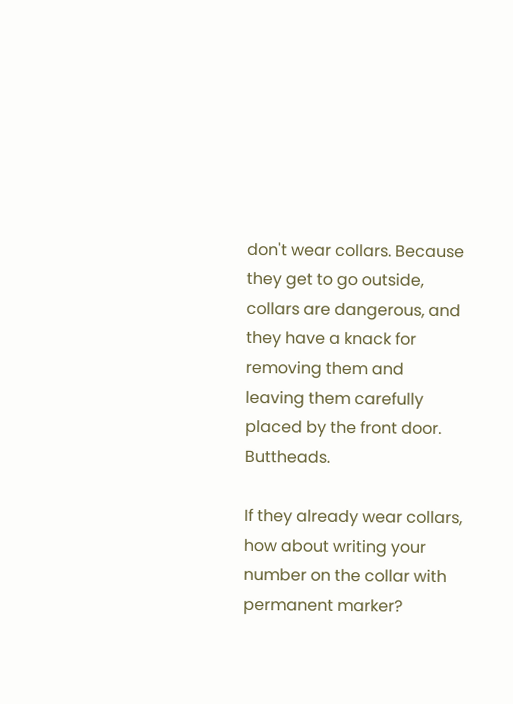don't wear collars. Because they get to go outside, collars are dangerous, and they have a knack for removing them and leaving them carefully placed by the front door. Buttheads.

If they already wear collars, how about writing your number on the collar with permanent marker?